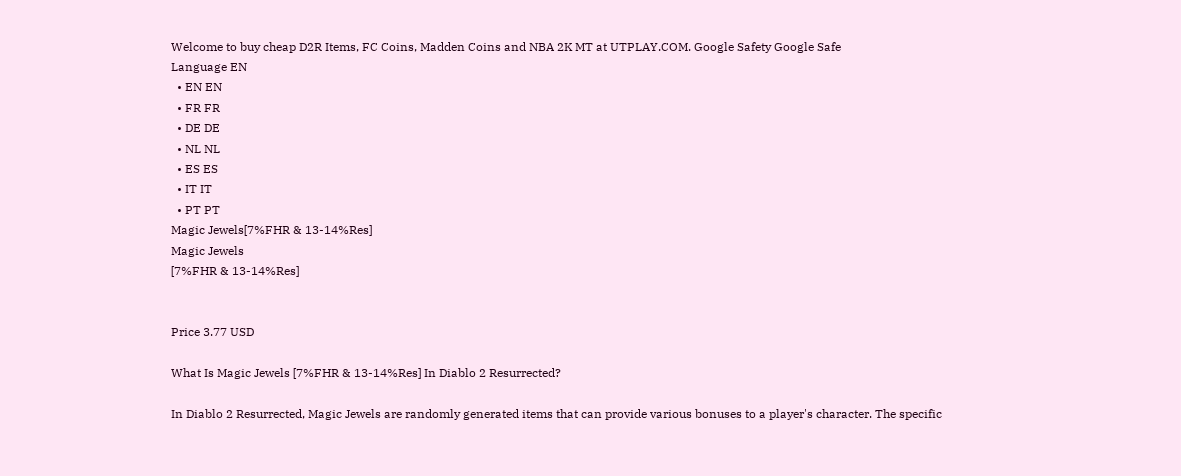Welcome to buy cheap D2R Items, FC Coins, Madden Coins and NBA 2K MT at UTPLAY.COM. Google Safety Google Safe
Language EN
  • EN EN
  • FR FR
  • DE DE
  • NL NL
  • ES ES
  • IT IT
  • PT PT
Magic Jewels[7%FHR & 13-14%Res]
Magic Jewels
[7%FHR & 13-14%Res]


Price 3.77 USD

What Is Magic Jewels [7%FHR & 13-14%Res] In Diablo 2 Resurrected?

In Diablo 2 Resurrected, Magic Jewels are randomly generated items that can provide various bonuses to a player's character. The specific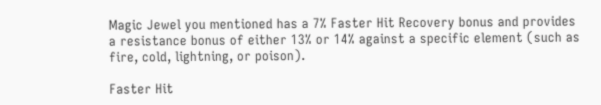Magic Jewel you mentioned has a 7% Faster Hit Recovery bonus and provides a resistance bonus of either 13% or 14% against a specific element (such as fire, cold, lightning, or poison).

Faster Hit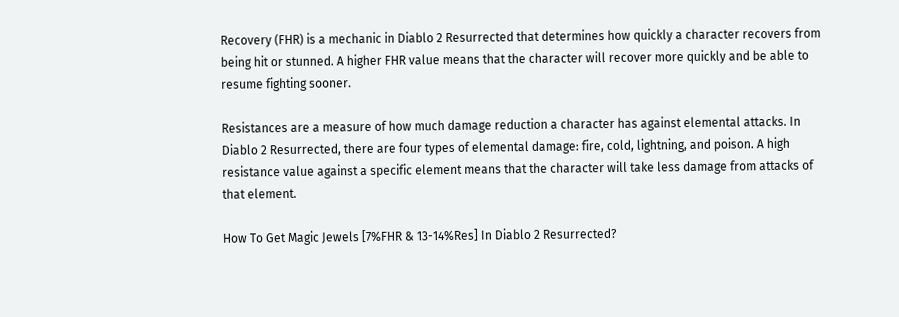Recovery (FHR) is a mechanic in Diablo 2 Resurrected that determines how quickly a character recovers from being hit or stunned. A higher FHR value means that the character will recover more quickly and be able to resume fighting sooner.

Resistances are a measure of how much damage reduction a character has against elemental attacks. In Diablo 2 Resurrected, there are four types of elemental damage: fire, cold, lightning, and poison. A high resistance value against a specific element means that the character will take less damage from attacks of that element.

How To Get Magic Jewels [7%FHR & 13-14%Res] In Diablo 2 Resurrected?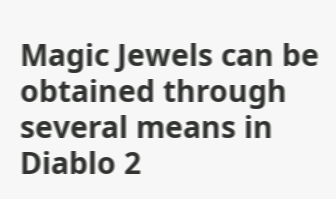Magic Jewels can be obtained through several means in Diablo 2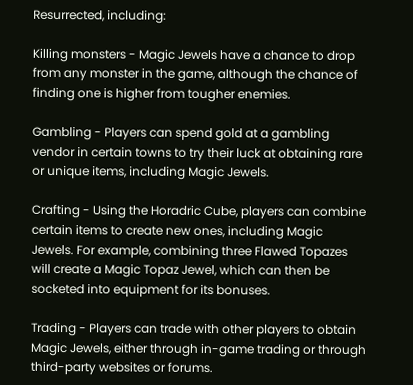Resurrected, including:

Killing monsters - Magic Jewels have a chance to drop from any monster in the game, although the chance of finding one is higher from tougher enemies.

Gambling - Players can spend gold at a gambling vendor in certain towns to try their luck at obtaining rare or unique items, including Magic Jewels.

Crafting - Using the Horadric Cube, players can combine certain items to create new ones, including Magic Jewels. For example, combining three Flawed Topazes will create a Magic Topaz Jewel, which can then be socketed into equipment for its bonuses.

Trading - Players can trade with other players to obtain Magic Jewels, either through in-game trading or through third-party websites or forums.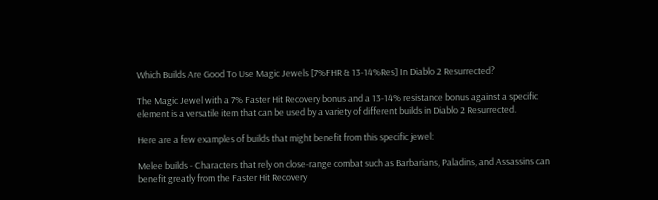Which Builds Are Good To Use Magic Jewels [7%FHR & 13-14%Res] In Diablo 2 Resurrected?

The Magic Jewel with a 7% Faster Hit Recovery bonus and a 13-14% resistance bonus against a specific element is a versatile item that can be used by a variety of different builds in Diablo 2 Resurrected.

Here are a few examples of builds that might benefit from this specific jewel:

Melee builds - Characters that rely on close-range combat such as Barbarians, Paladins, and Assassins can benefit greatly from the Faster Hit Recovery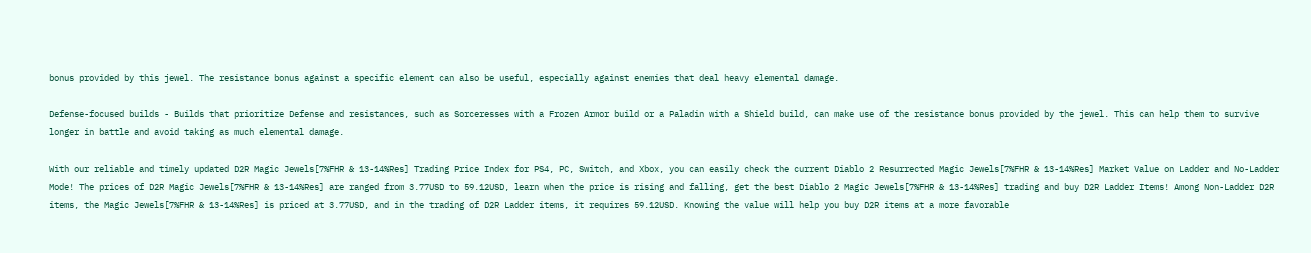bonus provided by this jewel. The resistance bonus against a specific element can also be useful, especially against enemies that deal heavy elemental damage.

Defense-focused builds - Builds that prioritize Defense and resistances, such as Sorceresses with a Frozen Armor build or a Paladin with a Shield build, can make use of the resistance bonus provided by the jewel. This can help them to survive longer in battle and avoid taking as much elemental damage.

With our reliable and timely updated D2R Magic Jewels[7%FHR & 13-14%Res] Trading Price Index for PS4, PC, Switch, and Xbox, you can easily check the current Diablo 2 Resurrected Magic Jewels[7%FHR & 13-14%Res] Market Value on Ladder and No-Ladder Mode! The prices of D2R Magic Jewels[7%FHR & 13-14%Res] are ranged from 3.77USD to 59.12USD, learn when the price is rising and falling, get the best Diablo 2 Magic Jewels[7%FHR & 13-14%Res] trading and buy D2R Ladder Items! Among Non-Ladder D2R items, the Magic Jewels[7%FHR & 13-14%Res] is priced at 3.77USD, and in the trading of D2R Ladder items, it requires 59.12USD. Knowing the value will help you buy D2R items at a more favorable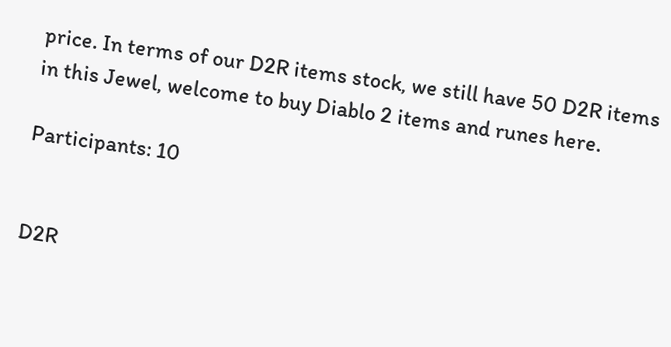price. In terms of our D2R items stock, we still have 50 D2R items in this Jewel, welcome to buy Diablo 2 items and runes here.

Participants: 10


D2R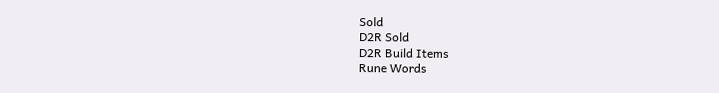Sold
D2R Sold
D2R Build Items
Rune Words